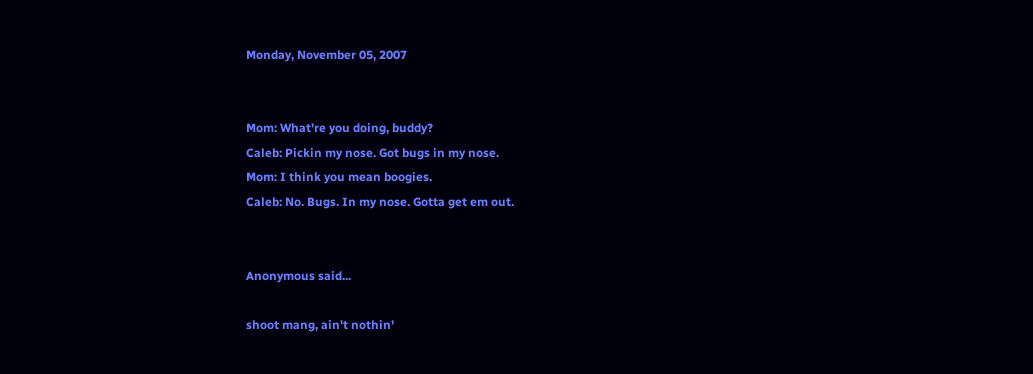Monday, November 05, 2007


Mom: What're you doing, buddy?
Caleb: Pickin my nose. Got bugs in my nose.
Mom: I think you mean boogies.
Caleb: No. Bugs. In my nose. Gotta get em out.


Anonymous said...

shoot mang, ain't nothin'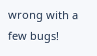wrong with a few bugs!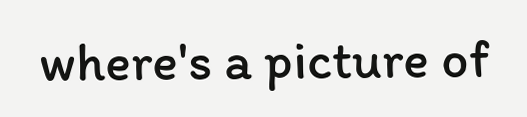where's a picture of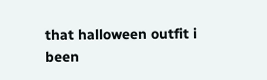that halloween outfit i been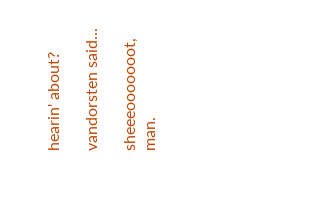hearin' about?

vandorsten said...

sheeeooooooot, man.